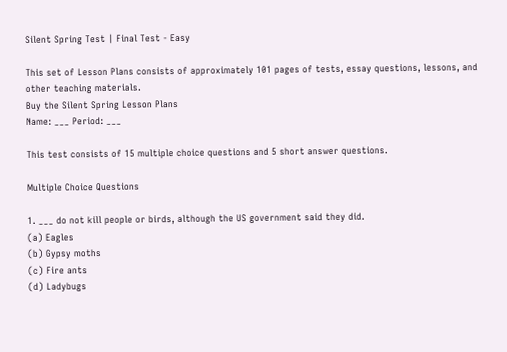Silent Spring Test | Final Test - Easy

This set of Lesson Plans consists of approximately 101 pages of tests, essay questions, lessons, and other teaching materials.
Buy the Silent Spring Lesson Plans
Name: ___ Period: ___

This test consists of 15 multiple choice questions and 5 short answer questions.

Multiple Choice Questions

1. ___ do not kill people or birds, although the US government said they did.
(a) Eagles
(b) Gypsy moths
(c) Fire ants
(d) Ladybugs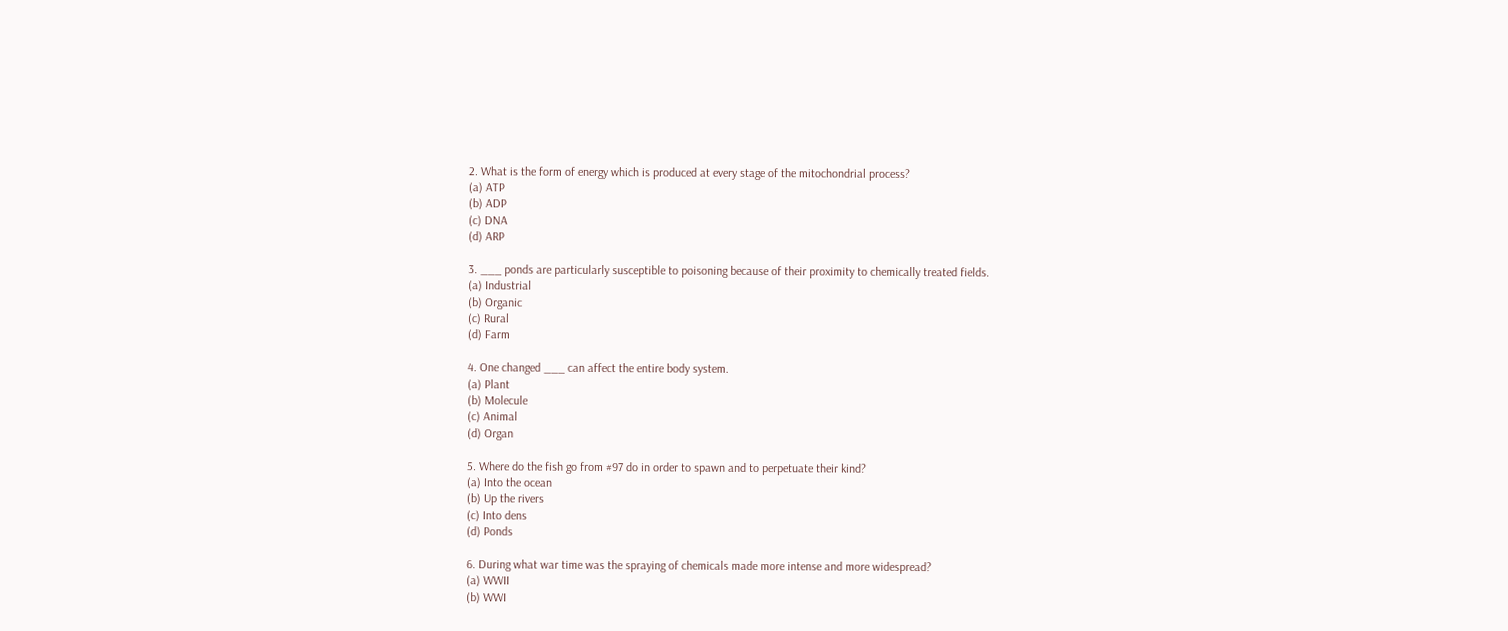2. What is the form of energy which is produced at every stage of the mitochondrial process?
(a) ATP
(b) ADP
(c) DNA
(d) ARP

3. ___ ponds are particularly susceptible to poisoning because of their proximity to chemically treated fields.
(a) Industrial
(b) Organic
(c) Rural
(d) Farm

4. One changed ___ can affect the entire body system.
(a) Plant
(b) Molecule
(c) Animal
(d) Organ

5. Where do the fish go from #97 do in order to spawn and to perpetuate their kind?
(a) Into the ocean
(b) Up the rivers
(c) Into dens
(d) Ponds

6. During what war time was the spraying of chemicals made more intense and more widespread?
(a) WWII
(b) WWI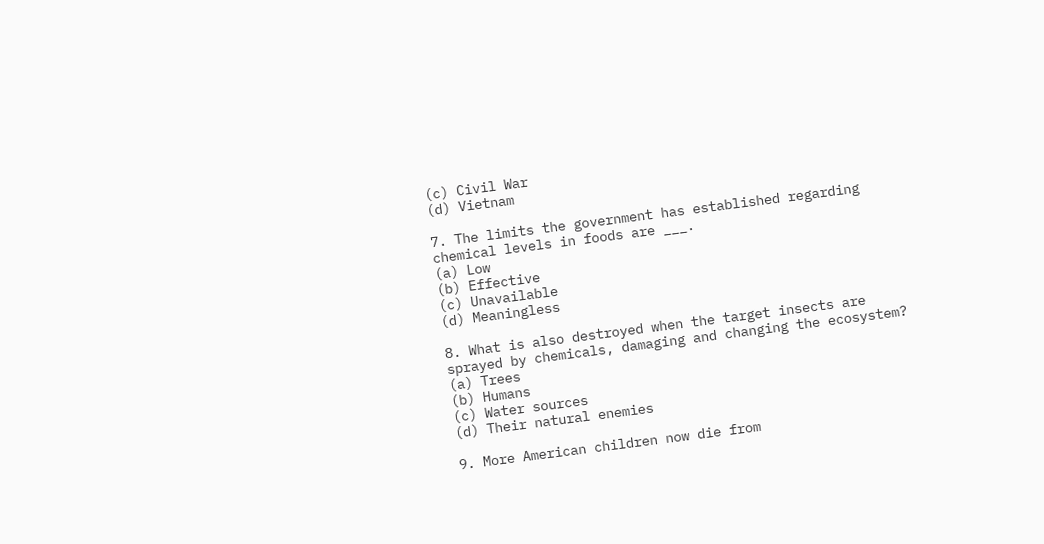(c) Civil War
(d) Vietnam

7. The limits the government has established regarding chemical levels in foods are ___.
(a) Low
(b) Effective
(c) Unavailable
(d) Meaningless

8. What is also destroyed when the target insects are sprayed by chemicals, damaging and changing the ecosystem?
(a) Trees
(b) Humans
(c) Water sources
(d) Their natural enemies

9. More American children now die from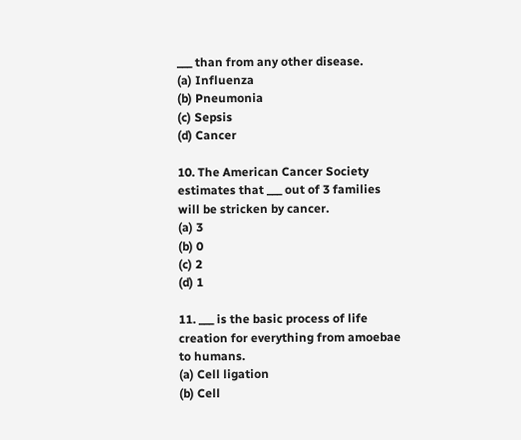___ than from any other disease.
(a) Influenza
(b) Pneumonia
(c) Sepsis
(d) Cancer

10. The American Cancer Society estimates that ___ out of 3 families will be stricken by cancer.
(a) 3
(b) 0
(c) 2
(d) 1

11. ___ is the basic process of life creation for everything from amoebae to humans.
(a) Cell ligation
(b) Cell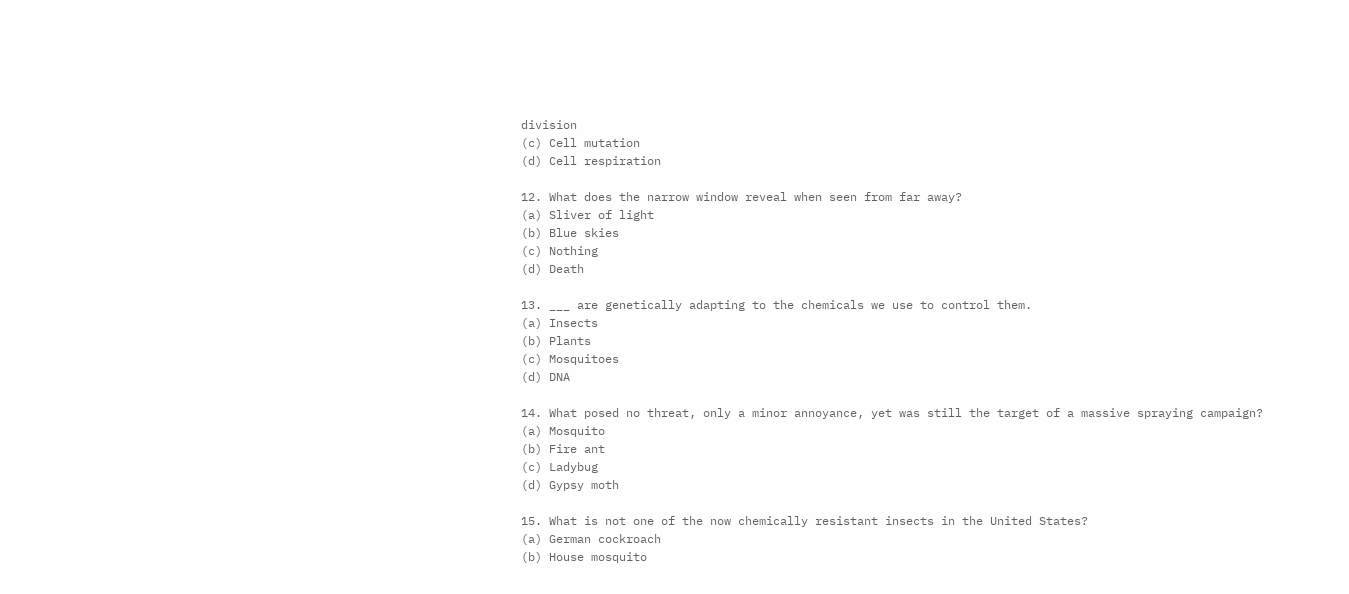division
(c) Cell mutation
(d) Cell respiration

12. What does the narrow window reveal when seen from far away?
(a) Sliver of light
(b) Blue skies
(c) Nothing
(d) Death

13. ___ are genetically adapting to the chemicals we use to control them.
(a) Insects
(b) Plants
(c) Mosquitoes
(d) DNA

14. What posed no threat, only a minor annoyance, yet was still the target of a massive spraying campaign?
(a) Mosquito
(b) Fire ant
(c) Ladybug
(d) Gypsy moth

15. What is not one of the now chemically resistant insects in the United States?
(a) German cockroach
(b) House mosquito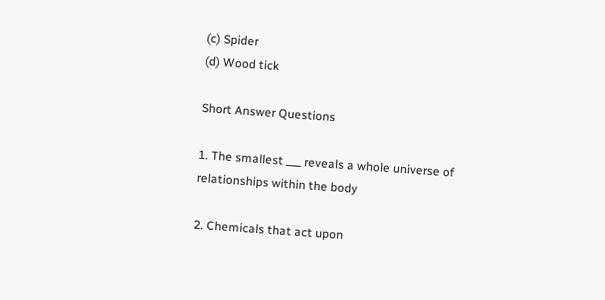(c) Spider
(d) Wood tick

Short Answer Questions

1. The smallest ___ reveals a whole universe of relationships within the body

2. Chemicals that act upon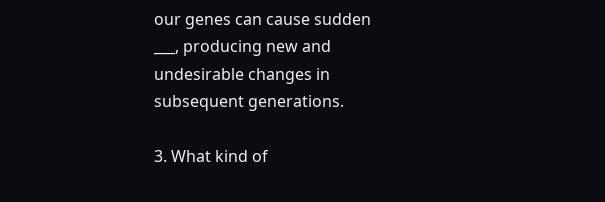our genes can cause sudden ___, producing new and undesirable changes in subsequent generations.

3. What kind of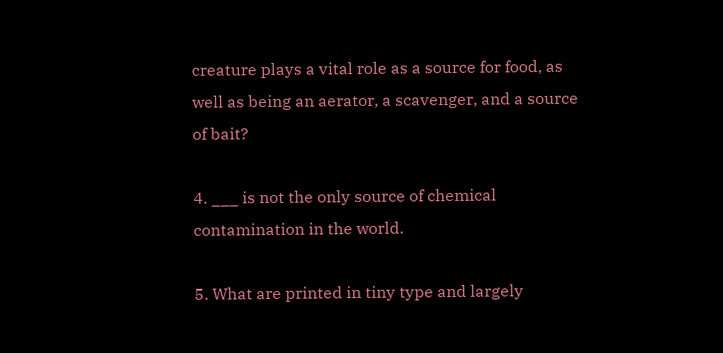creature plays a vital role as a source for food, as well as being an aerator, a scavenger, and a source of bait?

4. ___ is not the only source of chemical contamination in the world.

5. What are printed in tiny type and largely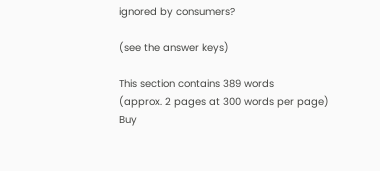ignored by consumers?

(see the answer keys)

This section contains 389 words
(approx. 2 pages at 300 words per page)
Buy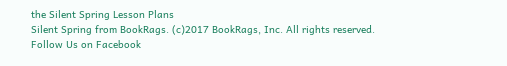the Silent Spring Lesson Plans
Silent Spring from BookRags. (c)2017 BookRags, Inc. All rights reserved.
Follow Us on Facebook